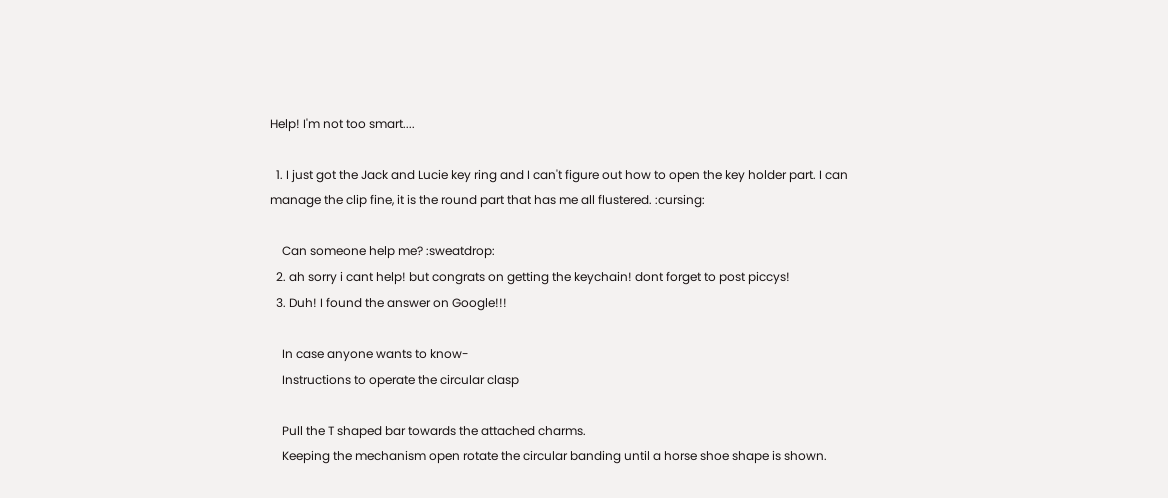Help! I'm not too smart....

  1. I just got the Jack and Lucie key ring and I can't figure out how to open the key holder part. I can manage the clip fine, it is the round part that has me all flustered. :cursing:

    Can someone help me? :sweatdrop:
  2. ah sorry i cant help! but congrats on getting the keychain! dont forget to post piccys!
  3. Duh! I found the answer on Google!!!

    In case anyone wants to know-
    Instructions to operate the circular clasp

    Pull the T shaped bar towards the attached charms.
    Keeping the mechanism open rotate the circular banding until a horse shoe shape is shown.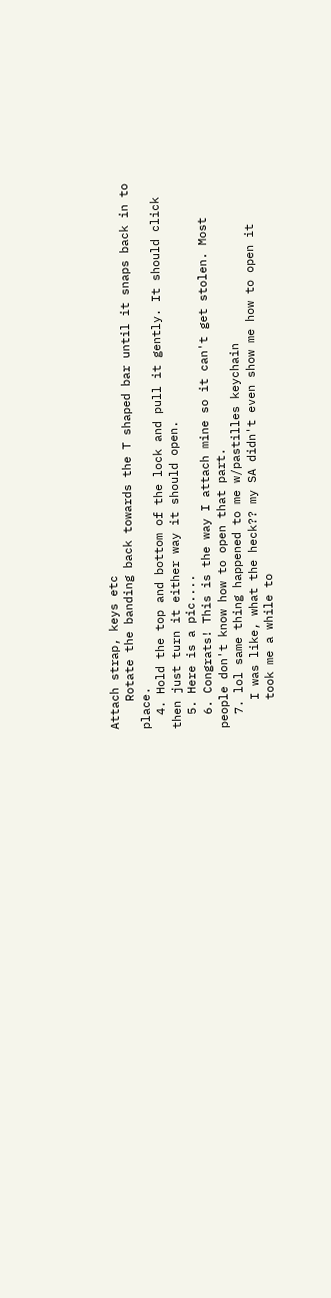Attach strap, keys etc
    Rotate the banding back towards the T shaped bar until it snaps back in to place.
  4. Hold the top and bottom of the lock and pull it gently. It should click then just turn it either way it should open.
  5. Here is a pic....
  6. Congrats! This is the way I attach mine so it can't get stolen. Most people don't know how to open that part.
  7. lol same thing happened to me w/pastilles keychain
    I was like, what the heck?? my SA didn't even show me how to open it
    took me a while to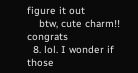figure it out
    btw, cute charm!! congrats
  8. lol. I wonder if those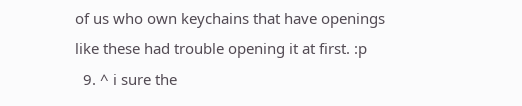of us who own keychains that have openings like these had trouble opening it at first. :p
  9. ^ i sure the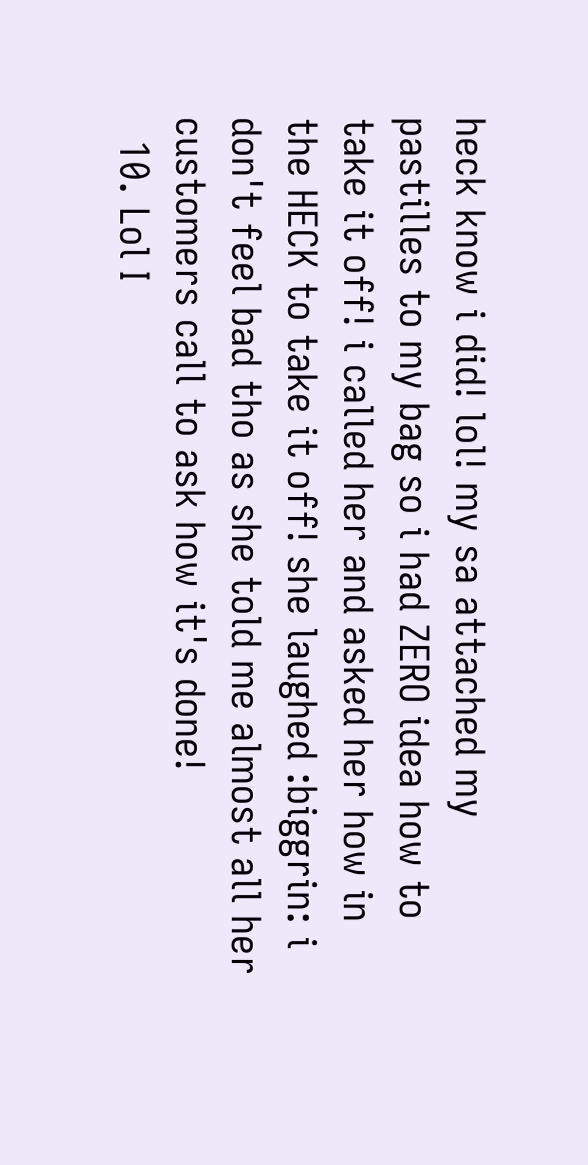heck know i did! lol! my sa attached my pastilles to my bag so i had ZERO idea how to take it off! i called her and asked her how in the HECK to take it off! she laughed :biggrin: i don't feel bad tho as she told me almost all her customers call to ask how it's done!
  10. Lol I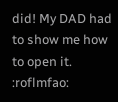did! My DAD had to show me how to open it. :roflmfao: